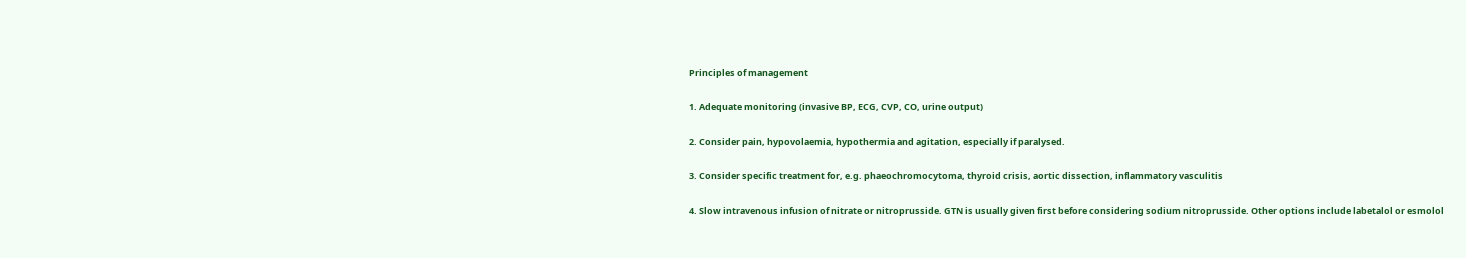Principles of management

1. Adequate monitoring (invasive BP, ECG, CVP, CO, urine output)

2. Consider pain, hypovolaemia, hypothermia and agitation, especially if paralysed.

3. Consider specific treatment for, e.g. phaeochromocytoma, thyroid crisis, aortic dissection, inflammatory vasculitis

4. Slow intravenous infusion of nitrate or nitroprusside. GTN is usually given first before considering sodium nitroprusside. Other options include labetalol or esmolol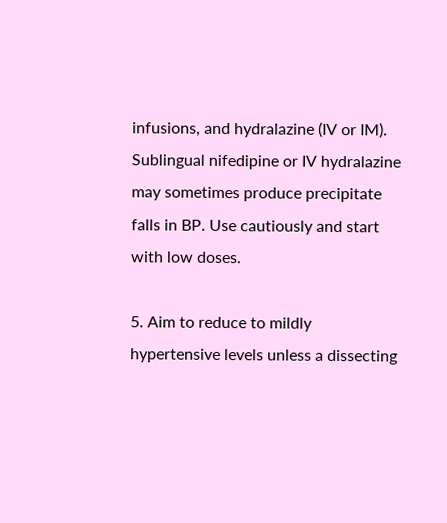infusions, and hydralazine (IV or IM). Sublingual nifedipine or IV hydralazine may sometimes produce precipitate falls in BP. Use cautiously and start with low doses.

5. Aim to reduce to mildly hypertensive levels unless a dissecting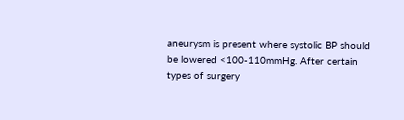aneurysm is present where systolic BP should be lowered <100-110mmHg. After certain types of surgery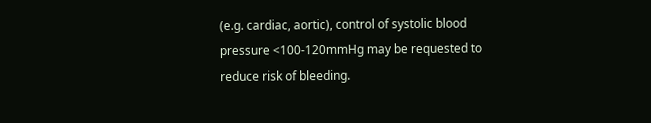(e.g. cardiac, aortic), control of systolic blood pressure <100-120mmHg may be requested to reduce risk of bleeding.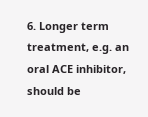6. Longer term treatment, e.g. an oral ACE inhibitor, should be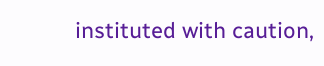instituted with caution,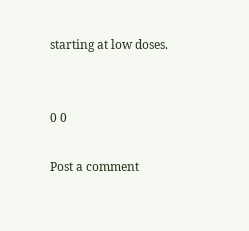starting at low doses.


0 0

Post a comment